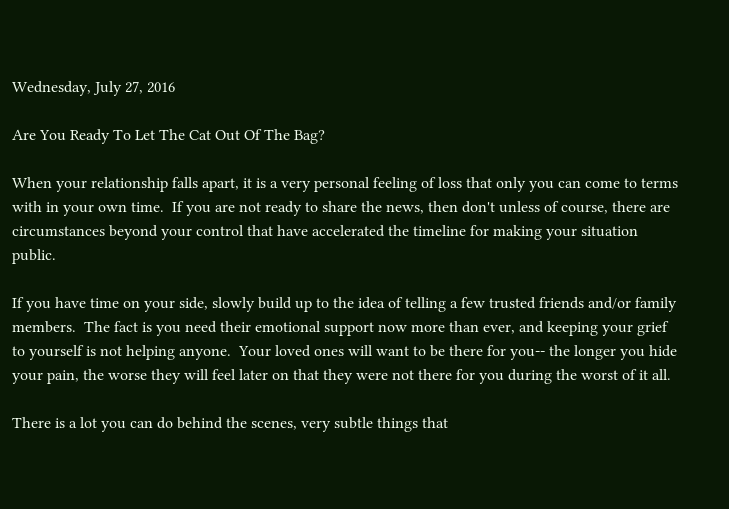Wednesday, July 27, 2016

Are You Ready To Let The Cat Out Of The Bag?

When your relationship falls apart, it is a very personal feeling of loss that only you can come to terms with in your own time.  If you are not ready to share the news, then don't unless of course, there are circumstances beyond your control that have accelerated the timeline for making your situation public.

If you have time on your side, slowly build up to the idea of telling a few trusted friends and/or family members.  The fact is you need their emotional support now more than ever, and keeping your grief to yourself is not helping anyone.  Your loved ones will want to be there for you-- the longer you hide your pain, the worse they will feel later on that they were not there for you during the worst of it all.

There is a lot you can do behind the scenes, very subtle things that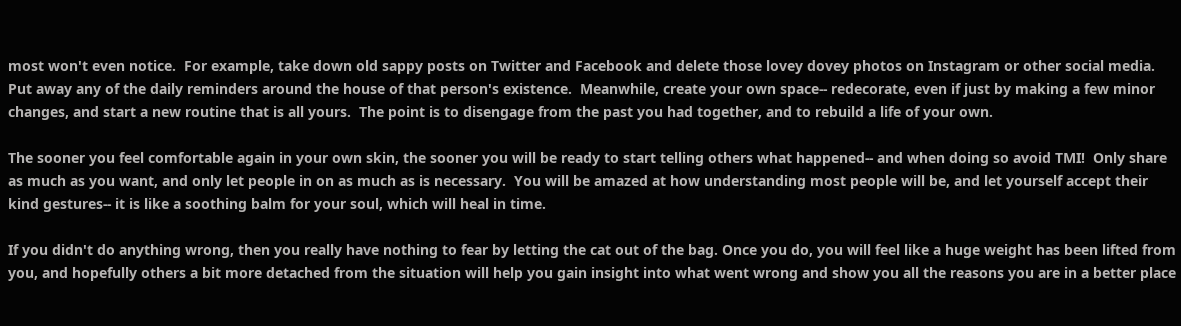most won't even notice.  For example, take down old sappy posts on Twitter and Facebook and delete those lovey dovey photos on Instagram or other social media.   Put away any of the daily reminders around the house of that person's existence.  Meanwhile, create your own space-- redecorate, even if just by making a few minor changes, and start a new routine that is all yours.  The point is to disengage from the past you had together, and to rebuild a life of your own.

The sooner you feel comfortable again in your own skin, the sooner you will be ready to start telling others what happened-- and when doing so avoid TMI!  Only share as much as you want, and only let people in on as much as is necessary.  You will be amazed at how understanding most people will be, and let yourself accept their kind gestures-- it is like a soothing balm for your soul, which will heal in time.

If you didn't do anything wrong, then you really have nothing to fear by letting the cat out of the bag. Once you do, you will feel like a huge weight has been lifted from you, and hopefully others a bit more detached from the situation will help you gain insight into what went wrong and show you all the reasons you are in a better place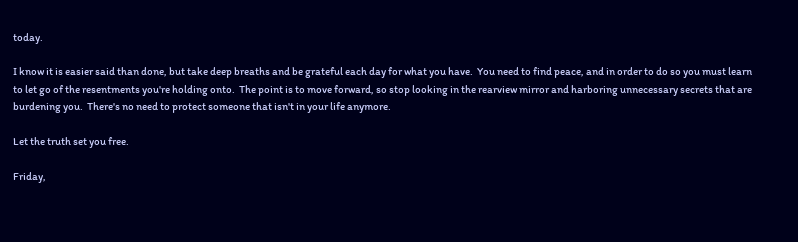today.

I know it is easier said than done, but take deep breaths and be grateful each day for what you have.  You need to find peace, and in order to do so you must learn to let go of the resentments you're holding onto.  The point is to move forward, so stop looking in the rearview mirror and harboring unnecessary secrets that are burdening you.  There's no need to protect someone that isn't in your life anymore.

Let the truth set you free.

Friday,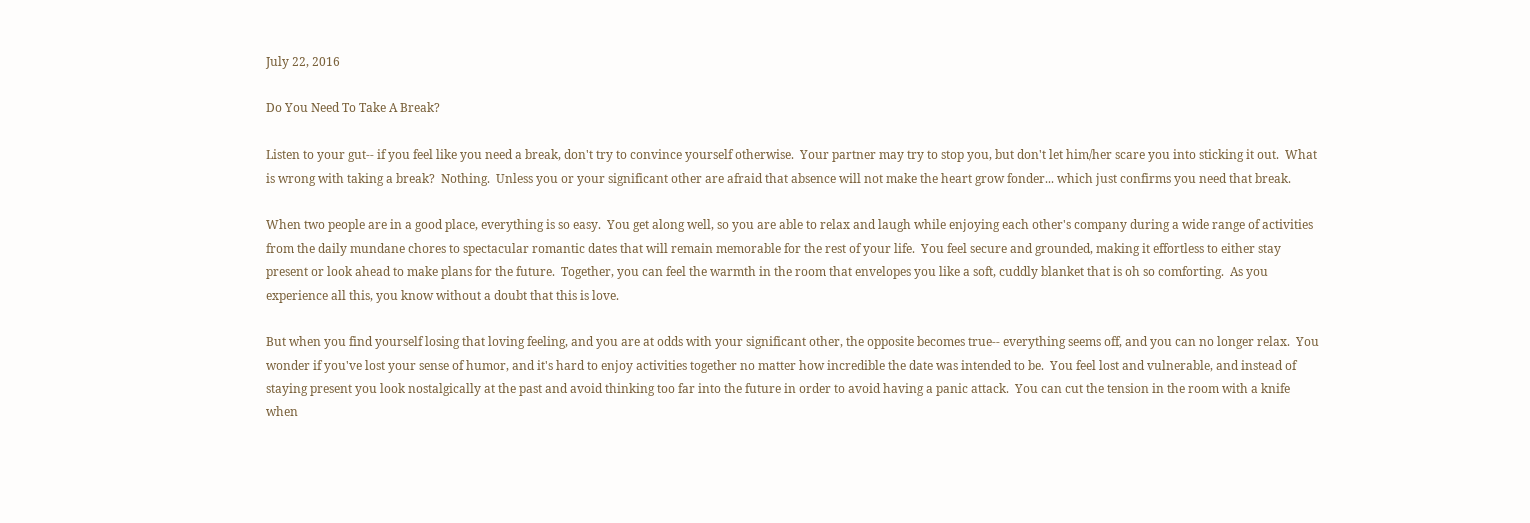July 22, 2016

Do You Need To Take A Break?

Listen to your gut-- if you feel like you need a break, don't try to convince yourself otherwise.  Your partner may try to stop you, but don't let him/her scare you into sticking it out.  What is wrong with taking a break?  Nothing.  Unless you or your significant other are afraid that absence will not make the heart grow fonder... which just confirms you need that break.

When two people are in a good place, everything is so easy.  You get along well, so you are able to relax and laugh while enjoying each other's company during a wide range of activities from the daily mundane chores to spectacular romantic dates that will remain memorable for the rest of your life.  You feel secure and grounded, making it effortless to either stay present or look ahead to make plans for the future.  Together, you can feel the warmth in the room that envelopes you like a soft, cuddly blanket that is oh so comforting.  As you experience all this, you know without a doubt that this is love.

But when you find yourself losing that loving feeling, and you are at odds with your significant other, the opposite becomes true-- everything seems off, and you can no longer relax.  You wonder if you've lost your sense of humor, and it's hard to enjoy activities together no matter how incredible the date was intended to be.  You feel lost and vulnerable, and instead of staying present you look nostalgically at the past and avoid thinking too far into the future in order to avoid having a panic attack.  You can cut the tension in the room with a knife when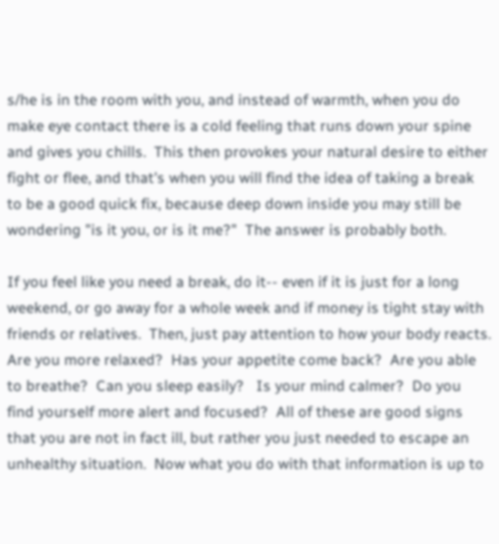s/he is in the room with you, and instead of warmth, when you do make eye contact there is a cold feeling that runs down your spine and gives you chills.  This then provokes your natural desire to either fight or flee, and that's when you will find the idea of taking a break to be a good quick fix, because deep down inside you may still be wondering "is it you, or is it me?"  The answer is probably both.

If you feel like you need a break, do it-- even if it is just for a long weekend, or go away for a whole week and if money is tight stay with friends or relatives.  Then, just pay attention to how your body reacts.  Are you more relaxed?  Has your appetite come back?  Are you able to breathe?  Can you sleep easily?   Is your mind calmer?  Do you find yourself more alert and focused?  All of these are good signs that you are not in fact ill, but rather you just needed to escape an unhealthy situation.  Now what you do with that information is up to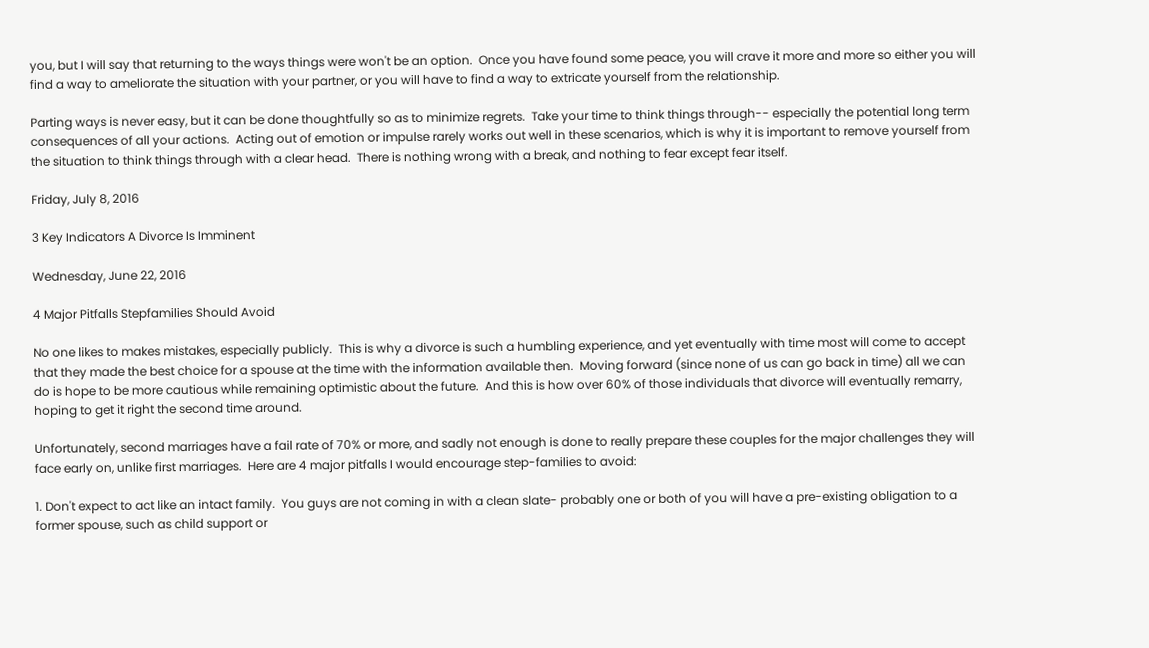you, but I will say that returning to the ways things were won't be an option.  Once you have found some peace, you will crave it more and more so either you will find a way to ameliorate the situation with your partner, or you will have to find a way to extricate yourself from the relationship.

Parting ways is never easy, but it can be done thoughtfully so as to minimize regrets.  Take your time to think things through-- especially the potential long term consequences of all your actions.  Acting out of emotion or impulse rarely works out well in these scenarios, which is why it is important to remove yourself from the situation to think things through with a clear head.  There is nothing wrong with a break, and nothing to fear except fear itself.

Friday, July 8, 2016

3 Key Indicators A Divorce Is Imminent

Wednesday, June 22, 2016

4 Major Pitfalls Stepfamilies Should Avoid

No one likes to makes mistakes, especially publicly.  This is why a divorce is such a humbling experience, and yet eventually with time most will come to accept that they made the best choice for a spouse at the time with the information available then.  Moving forward (since none of us can go back in time) all we can do is hope to be more cautious while remaining optimistic about the future.  And this is how over 60% of those individuals that divorce will eventually remarry, hoping to get it right the second time around.

Unfortunately, second marriages have a fail rate of 70% or more, and sadly not enough is done to really prepare these couples for the major challenges they will face early on, unlike first marriages.  Here are 4 major pitfalls I would encourage step-families to avoid:

1. Don't expect to act like an intact family.  You guys are not coming in with a clean slate- probably one or both of you will have a pre-existing obligation to a former spouse, such as child support or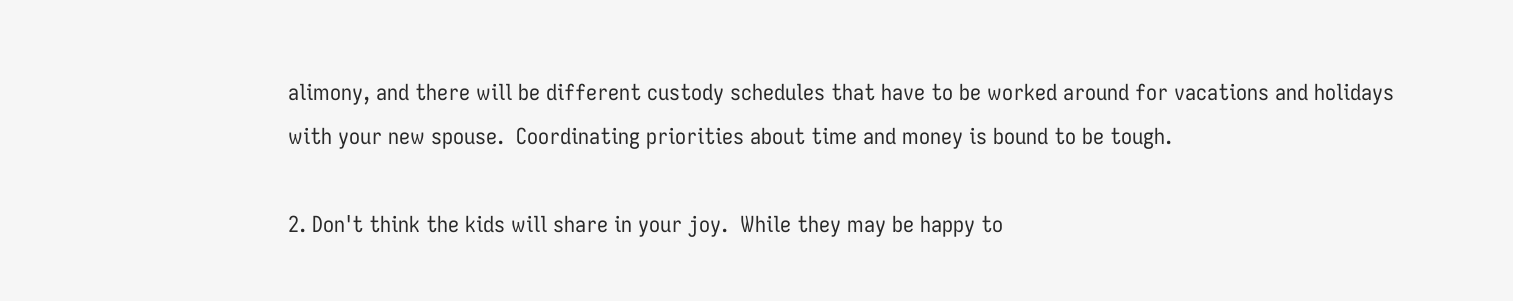alimony, and there will be different custody schedules that have to be worked around for vacations and holidays with your new spouse.  Coordinating priorities about time and money is bound to be tough.

2. Don't think the kids will share in your joy.  While they may be happy to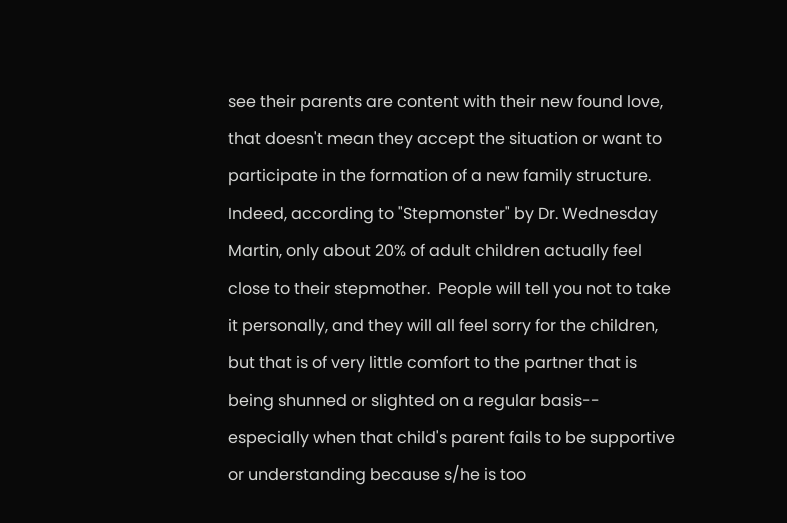see their parents are content with their new found love, that doesn't mean they accept the situation or want to participate in the formation of a new family structure.  Indeed, according to "Stepmonster" by Dr. Wednesday Martin, only about 20% of adult children actually feel close to their stepmother.  People will tell you not to take it personally, and they will all feel sorry for the children, but that is of very little comfort to the partner that is being shunned or slighted on a regular basis-- especially when that child's parent fails to be supportive or understanding because s/he is too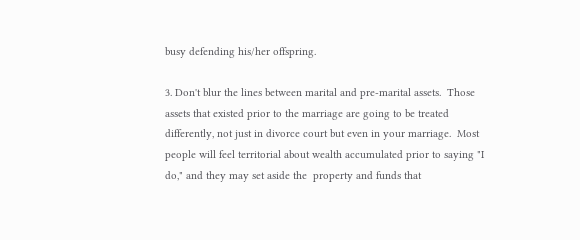busy defending his/her offspring.

3. Don't blur the lines between marital and pre-marital assets.  Those assets that existed prior to the marriage are going to be treated differently, not just in divorce court but even in your marriage.  Most people will feel territorial about wealth accumulated prior to saying "I do," and they may set aside the  property and funds that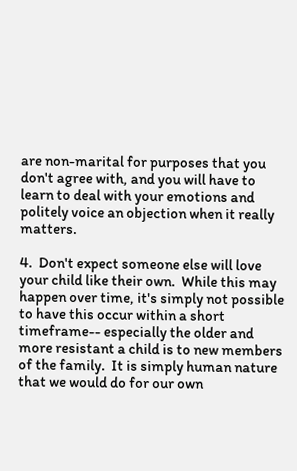are non-marital for purposes that you don't agree with, and you will have to learn to deal with your emotions and politely voice an objection when it really matters.

4.  Don't expect someone else will love your child like their own.  While this may happen over time, it's simply not possible to have this occur within a short timeframe-- especially the older and more resistant a child is to new members of the family.  It is simply human nature that we would do for our own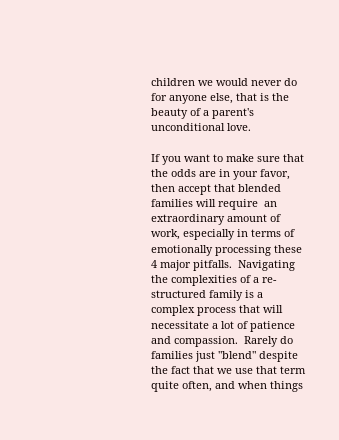children we would never do for anyone else, that is the beauty of a parent's unconditional love.

If you want to make sure that the odds are in your favor, then accept that blended families will require  an extraordinary amount of work, especially in terms of emotionally processing these 4 major pitfalls.  Navigating the complexities of a re-structured family is a complex process that will necessitate a lot of patience and compassion.  Rarely do families just "blend" despite the fact that we use that term quite often, and when things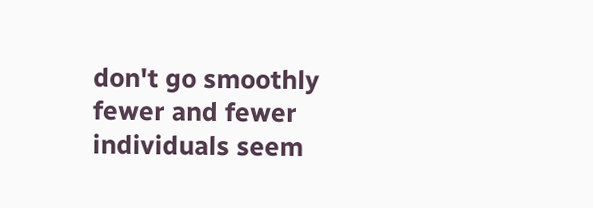don't go smoothly fewer and fewer individuals seem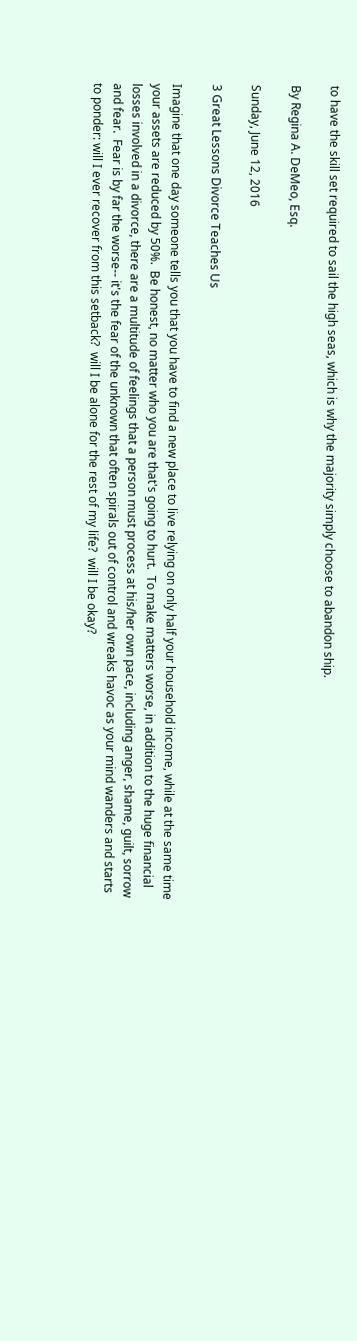to have the skill set required to sail the high seas, which is why the majority simply choose to abandon ship.

By Regina A. DeMeo, Esq.

Sunday, June 12, 2016

3 Great Lessons Divorce Teaches Us

Imagine that one day someone tells you that you have to find a new place to live relying on only half your household income, while at the same time your assets are reduced by 50%.  Be honest, no matter who you are that's going to hurt.  To make matters worse, in addition to the huge financial losses involved in a divorce, there are a multitude of feelings that a person must process at his/her own pace, including anger, shame, guilt, sorrow and fear.  Fear is by far the worse-- it's the fear of the unknown that often spirals out of control and wreaks havoc as your mind wanders and starts to ponder: will I ever recover from this setback?  will I be alone for the rest of my life?  will I be okay?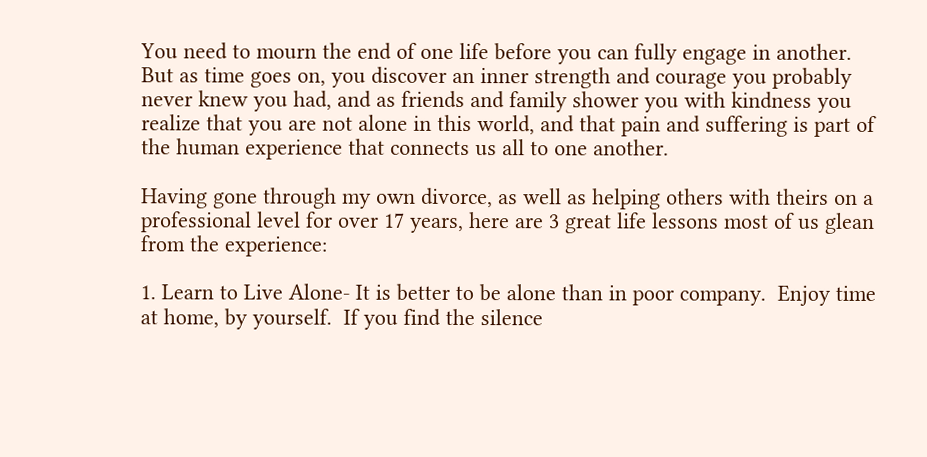You need to mourn the end of one life before you can fully engage in another.  But as time goes on, you discover an inner strength and courage you probably never knew you had, and as friends and family shower you with kindness you realize that you are not alone in this world, and that pain and suffering is part of the human experience that connects us all to one another.

Having gone through my own divorce, as well as helping others with theirs on a professional level for over 17 years, here are 3 great life lessons most of us glean from the experience:

1. Learn to Live Alone- It is better to be alone than in poor company.  Enjoy time at home, by yourself.  If you find the silence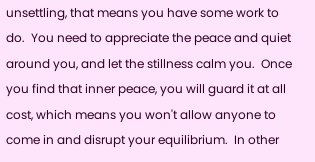unsettling, that means you have some work to do.  You need to appreciate the peace and quiet around you, and let the stillness calm you.  Once you find that inner peace, you will guard it at all cost, which means you won't allow anyone to come in and disrupt your equilibrium.  In other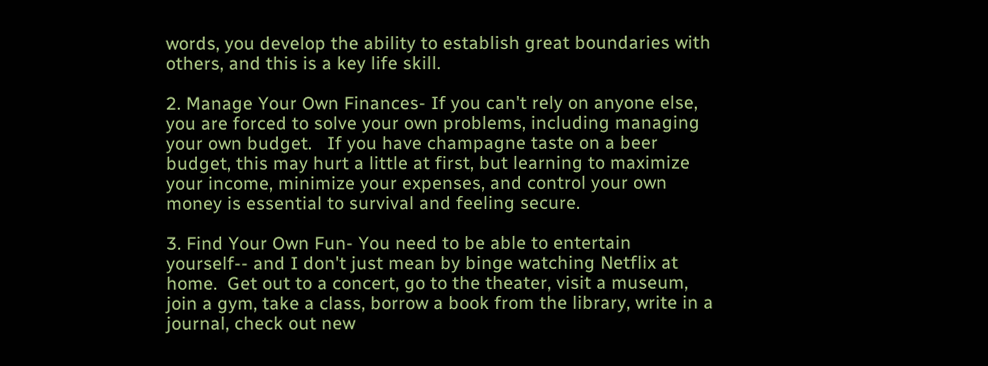words, you develop the ability to establish great boundaries with others, and this is a key life skill.

2. Manage Your Own Finances- If you can't rely on anyone else, you are forced to solve your own problems, including managing your own budget.   If you have champagne taste on a beer budget, this may hurt a little at first, but learning to maximize your income, minimize your expenses, and control your own money is essential to survival and feeling secure.

3. Find Your Own Fun- You need to be able to entertain yourself-- and I don't just mean by binge watching Netflix at home.  Get out to a concert, go to the theater, visit a museum, join a gym, take a class, borrow a book from the library, write in a journal, check out new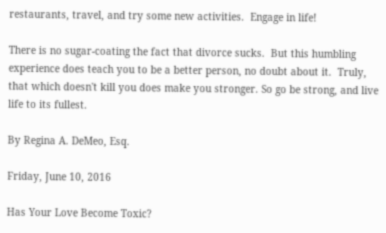restaurants, travel, and try some new activities.  Engage in life!

There is no sugar-coating the fact that divorce sucks.  But this humbling experience does teach you to be a better person, no doubt about it.  Truly, that which doesn't kill you does make you stronger. So go be strong, and live life to its fullest.

By Regina A. DeMeo, Esq.

Friday, June 10, 2016

Has Your Love Become Toxic?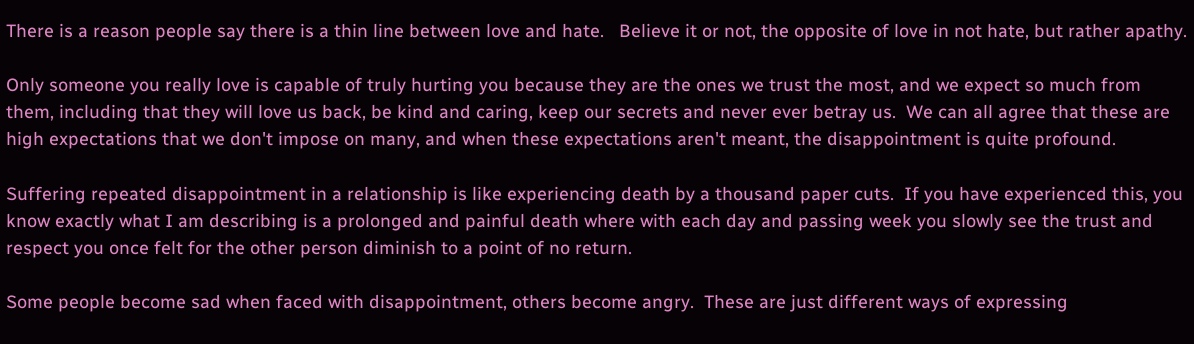There is a reason people say there is a thin line between love and hate.   Believe it or not, the opposite of love in not hate, but rather apathy.

Only someone you really love is capable of truly hurting you because they are the ones we trust the most, and we expect so much from them, including that they will love us back, be kind and caring, keep our secrets and never ever betray us.  We can all agree that these are high expectations that we don't impose on many, and when these expectations aren't meant, the disappointment is quite profound.

Suffering repeated disappointment in a relationship is like experiencing death by a thousand paper cuts.  If you have experienced this, you know exactly what I am describing is a prolonged and painful death where with each day and passing week you slowly see the trust and respect you once felt for the other person diminish to a point of no return.

Some people become sad when faced with disappointment, others become angry.  These are just different ways of expressing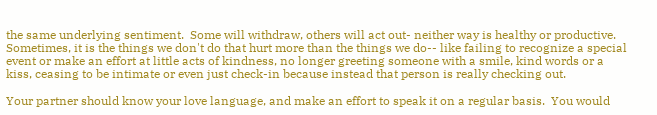the same underlying sentiment.  Some will withdraw, others will act out- neither way is healthy or productive.  Sometimes, it is the things we don't do that hurt more than the things we do-- like failing to recognize a special event or make an effort at little acts of kindness, no longer greeting someone with a smile, kind words or a kiss, ceasing to be intimate or even just check-in because instead that person is really checking out.

Your partner should know your love language, and make an effort to speak it on a regular basis.  You would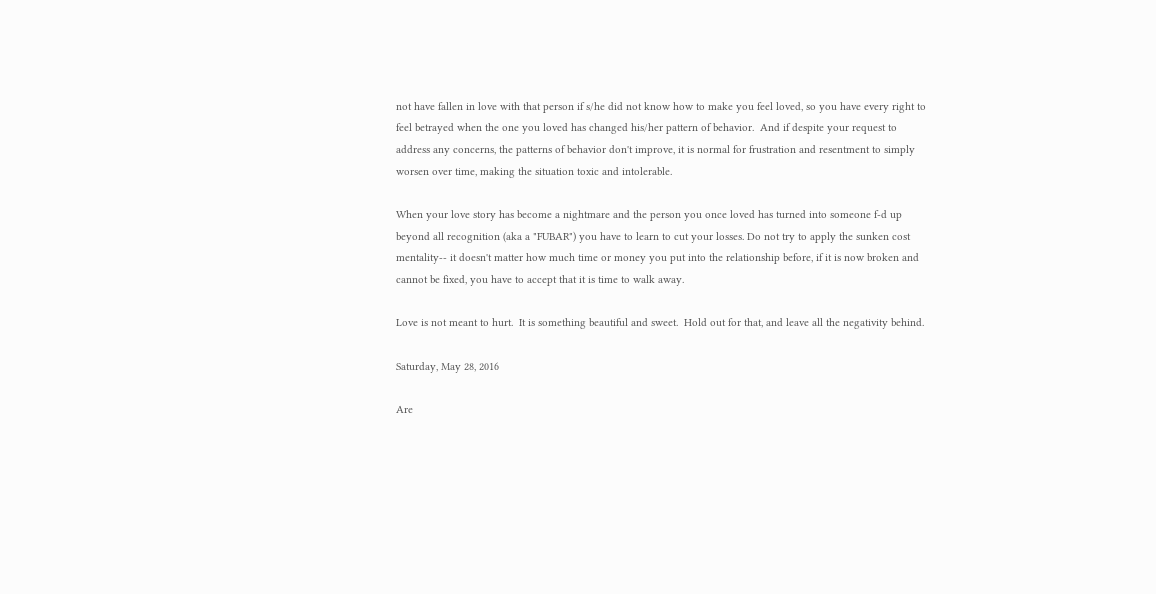not have fallen in love with that person if s/he did not know how to make you feel loved, so you have every right to feel betrayed when the one you loved has changed his/her pattern of behavior.  And if despite your request to address any concerns, the patterns of behavior don't improve, it is normal for frustration and resentment to simply worsen over time, making the situation toxic and intolerable.

When your love story has become a nightmare and the person you once loved has turned into someone f-d up beyond all recognition (aka a "FUBAR") you have to learn to cut your losses. Do not try to apply the sunken cost mentality-- it doesn't matter how much time or money you put into the relationship before, if it is now broken and cannot be fixed, you have to accept that it is time to walk away.

Love is not meant to hurt.  It is something beautiful and sweet.  Hold out for that, and leave all the negativity behind.

Saturday, May 28, 2016

Are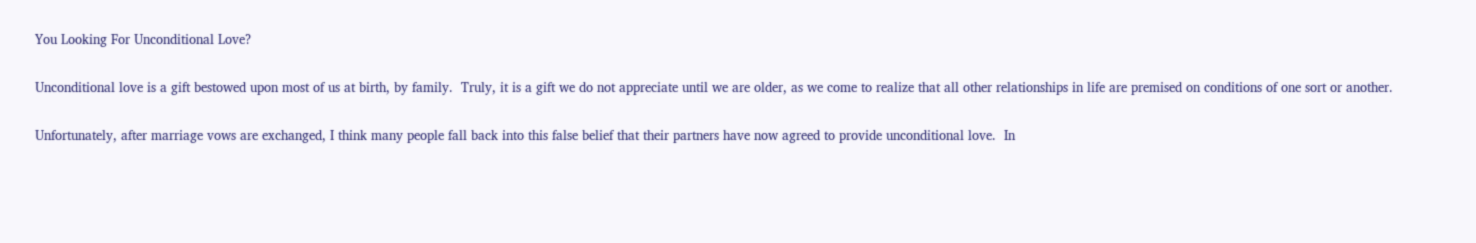You Looking For Unconditional Love?

Unconditional love is a gift bestowed upon most of us at birth, by family.  Truly, it is a gift we do not appreciate until we are older, as we come to realize that all other relationships in life are premised on conditions of one sort or another.

Unfortunately, after marriage vows are exchanged, I think many people fall back into this false belief that their partners have now agreed to provide unconditional love.  In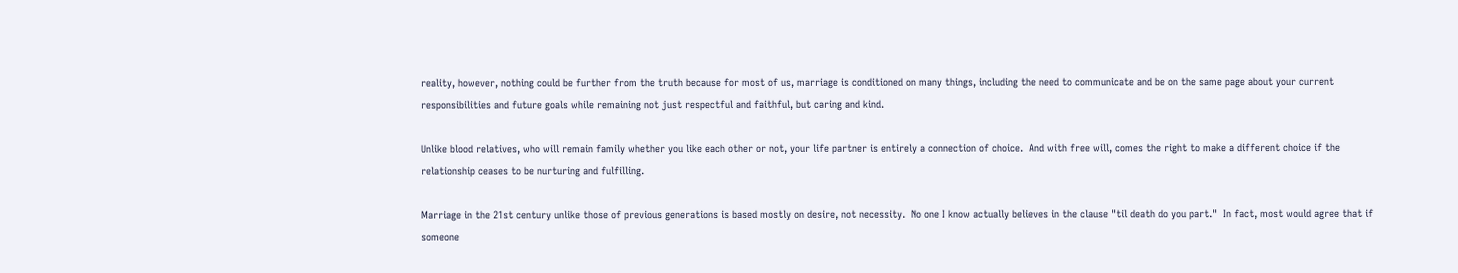reality, however, nothing could be further from the truth because for most of us, marriage is conditioned on many things, including the need to communicate and be on the same page about your current responsibilities and future goals while remaining not just respectful and faithful, but caring and kind.

Unlike blood relatives, who will remain family whether you like each other or not, your life partner is entirely a connection of choice.  And with free will, comes the right to make a different choice if the relationship ceases to be nurturing and fulfilling.

Marriage in the 21st century unlike those of previous generations is based mostly on desire, not necessity.  No one I know actually believes in the clause "til death do you part."  In fact, most would agree that if someone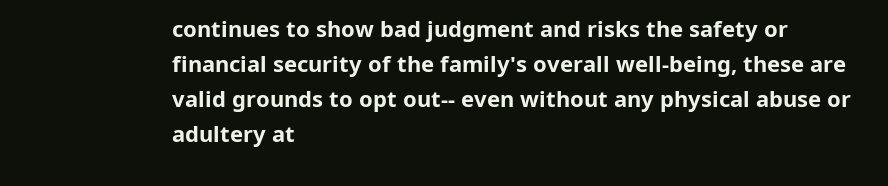continues to show bad judgment and risks the safety or financial security of the family's overall well-being, these are valid grounds to opt out-- even without any physical abuse or adultery at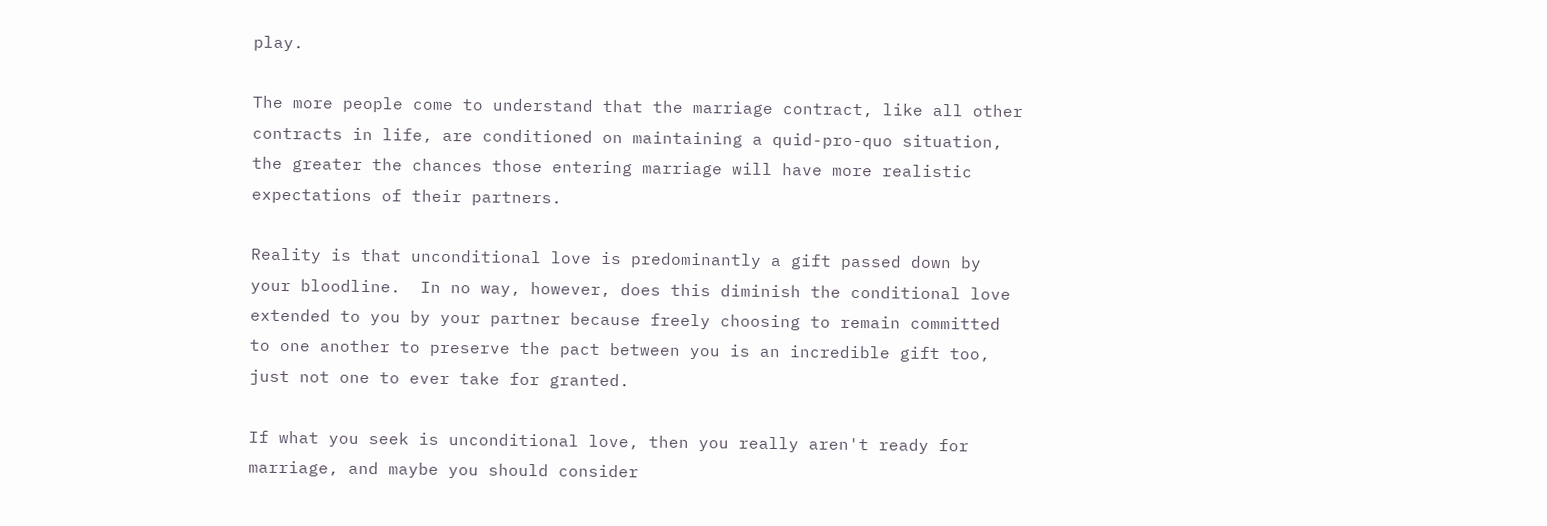play.

The more people come to understand that the marriage contract, like all other contracts in life, are conditioned on maintaining a quid-pro-quo situation, the greater the chances those entering marriage will have more realistic expectations of their partners.

Reality is that unconditional love is predominantly a gift passed down by your bloodline.  In no way, however, does this diminish the conditional love extended to you by your partner because freely choosing to remain committed to one another to preserve the pact between you is an incredible gift too, just not one to ever take for granted.

If what you seek is unconditional love, then you really aren't ready for marriage, and maybe you should consider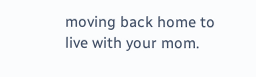moving back home to live with your mom.